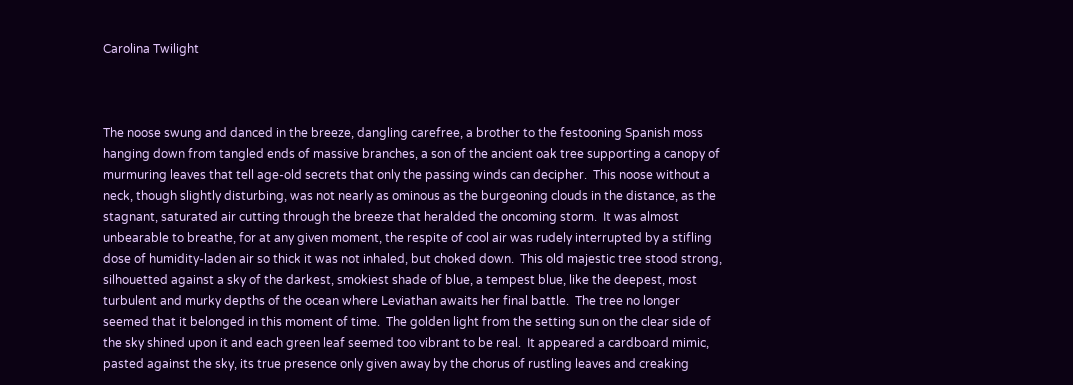Carolina Twilight



The noose swung and danced in the breeze, dangling carefree, a brother to the festooning Spanish moss hanging down from tangled ends of massive branches, a son of the ancient oak tree supporting a canopy of murmuring leaves that tell age-old secrets that only the passing winds can decipher.  This noose without a neck, though slightly disturbing, was not nearly as ominous as the burgeoning clouds in the distance, as the stagnant, saturated air cutting through the breeze that heralded the oncoming storm.  It was almost unbearable to breathe, for at any given moment, the respite of cool air was rudely interrupted by a stifling dose of humidity-laden air so thick it was not inhaled, but choked down.  This old majestic tree stood strong, silhouetted against a sky of the darkest, smokiest shade of blue, a tempest blue, like the deepest, most turbulent and murky depths of the ocean where Leviathan awaits her final battle.  The tree no longer seemed that it belonged in this moment of time.  The golden light from the setting sun on the clear side of the sky shined upon it and each green leaf seemed too vibrant to be real.  It appeared a cardboard mimic, pasted against the sky, its true presence only given away by the chorus of rustling leaves and creaking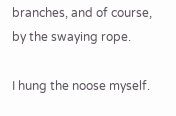branches, and of course, by the swaying rope.

I hung the noose myself.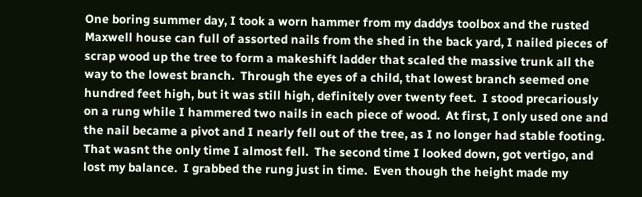One boring summer day, I took a worn hammer from my daddys toolbox and the rusted Maxwell house can full of assorted nails from the shed in the back yard, I nailed pieces of scrap wood up the tree to form a makeshift ladder that scaled the massive trunk all the way to the lowest branch.  Through the eyes of a child, that lowest branch seemed one hundred feet high, but it was still high, definitely over twenty feet.  I stood precariously on a rung while I hammered two nails in each piece of wood.  At first, I only used one and the nail became a pivot and I nearly fell out of the tree, as I no longer had stable footing.  That wasnt the only time I almost fell.  The second time I looked down, got vertigo, and lost my balance.  I grabbed the rung just in time.  Even though the height made my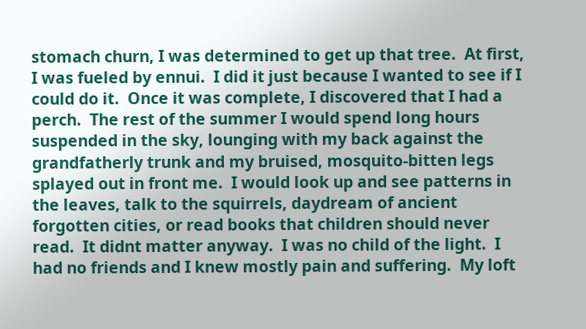stomach churn, I was determined to get up that tree.  At first, I was fueled by ennui.  I did it just because I wanted to see if I could do it.  Once it was complete, I discovered that I had a perch.  The rest of the summer I would spend long hours suspended in the sky, lounging with my back against the grandfatherly trunk and my bruised, mosquito-bitten legs splayed out in front me.  I would look up and see patterns in the leaves, talk to the squirrels, daydream of ancient forgotten cities, or read books that children should never read.  It didnt matter anyway.  I was no child of the light.  I had no friends and I knew mostly pain and suffering.  My loft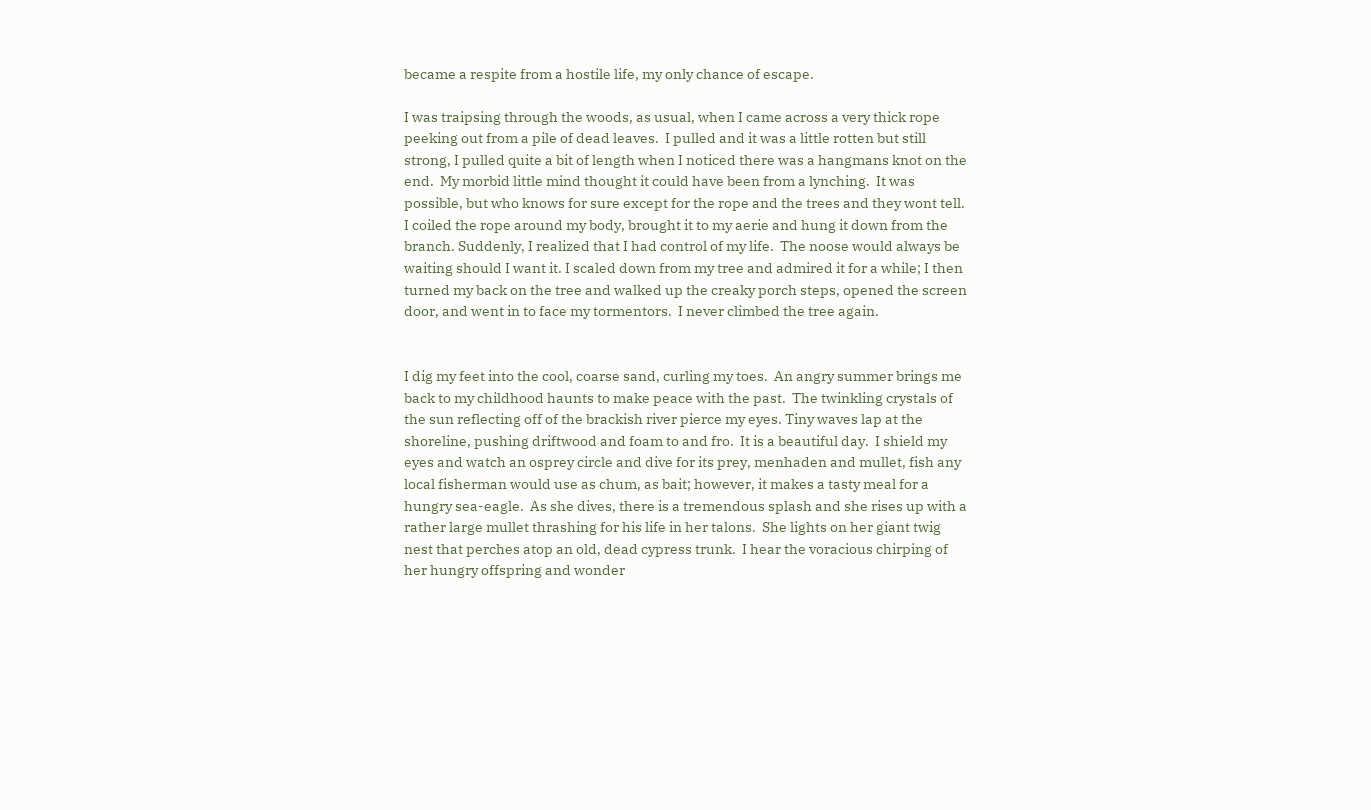became a respite from a hostile life, my only chance of escape.

I was traipsing through the woods, as usual, when I came across a very thick rope peeking out from a pile of dead leaves.  I pulled and it was a little rotten but still strong, I pulled quite a bit of length when I noticed there was a hangmans knot on the end.  My morbid little mind thought it could have been from a lynching.  It was possible, but who knows for sure except for the rope and the trees and they wont tell.  I coiled the rope around my body, brought it to my aerie and hung it down from the branch. Suddenly, I realized that I had control of my life.  The noose would always be waiting should I want it. I scaled down from my tree and admired it for a while; I then turned my back on the tree and walked up the creaky porch steps, opened the screen door, and went in to face my tormentors.  I never climbed the tree again.


I dig my feet into the cool, coarse sand, curling my toes.  An angry summer brings me back to my childhood haunts to make peace with the past.  The twinkling crystals of the sun reflecting off of the brackish river pierce my eyes. Tiny waves lap at the shoreline, pushing driftwood and foam to and fro.  It is a beautiful day.  I shield my eyes and watch an osprey circle and dive for its prey, menhaden and mullet, fish any local fisherman would use as chum, as bait; however, it makes a tasty meal for a hungry sea-eagle.  As she dives, there is a tremendous splash and she rises up with a rather large mullet thrashing for his life in her talons.  She lights on her giant twig nest that perches atop an old, dead cypress trunk.  I hear the voracious chirping of her hungry offspring and wonder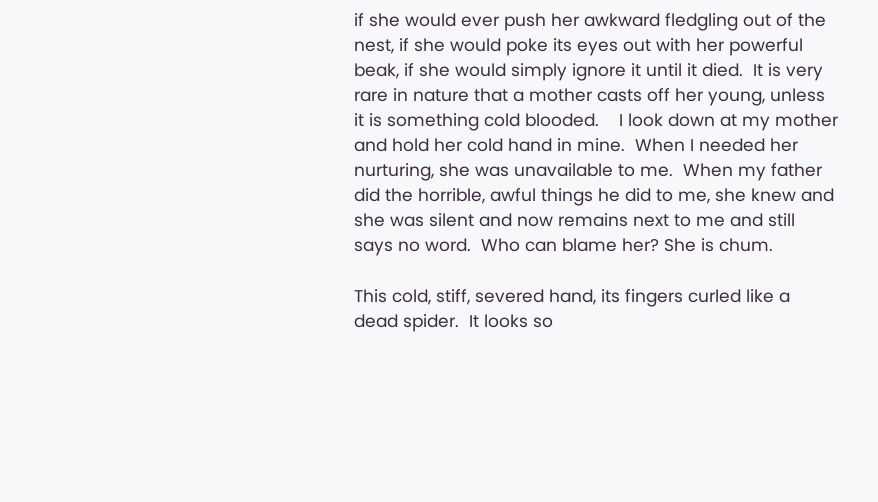if she would ever push her awkward fledgling out of the nest, if she would poke its eyes out with her powerful beak, if she would simply ignore it until it died.  It is very rare in nature that a mother casts off her young, unless it is something cold blooded.    I look down at my mother and hold her cold hand in mine.  When I needed her nurturing, she was unavailable to me.  When my father did the horrible, awful things he did to me, she knew and she was silent and now remains next to me and still says no word.  Who can blame her? She is chum.

This cold, stiff, severed hand, its fingers curled like a dead spider.  It looks so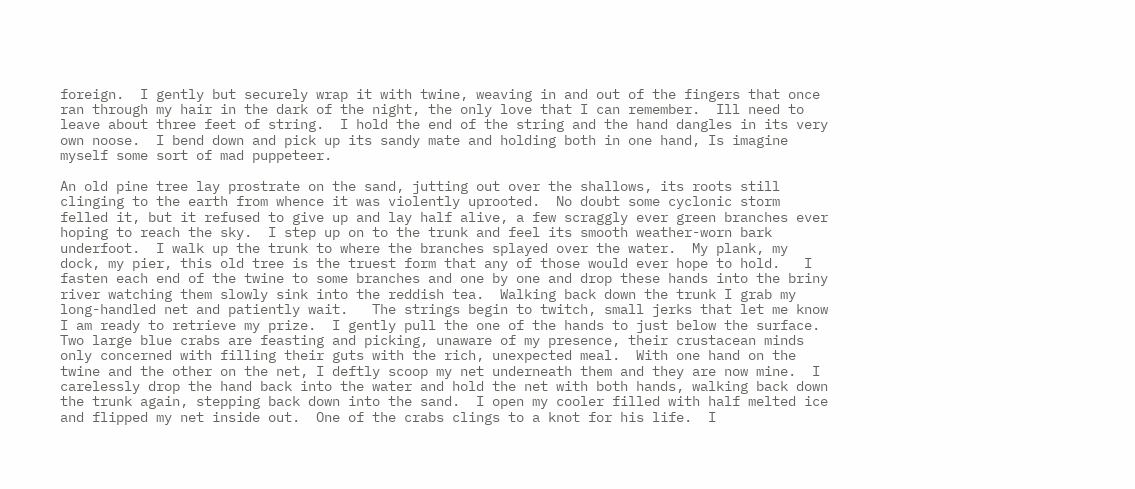foreign.  I gently but securely wrap it with twine, weaving in and out of the fingers that once ran through my hair in the dark of the night, the only love that I can remember.  Ill need to leave about three feet of string.  I hold the end of the string and the hand dangles in its very own noose.  I bend down and pick up its sandy mate and holding both in one hand, Is imagine myself some sort of mad puppeteer.

An old pine tree lay prostrate on the sand, jutting out over the shallows, its roots still clinging to the earth from whence it was violently uprooted.  No doubt some cyclonic storm felled it, but it refused to give up and lay half alive, a few scraggly ever green branches ever hoping to reach the sky.  I step up on to the trunk and feel its smooth weather-worn bark underfoot.  I walk up the trunk to where the branches splayed over the water.  My plank, my dock, my pier, this old tree is the truest form that any of those would ever hope to hold.   I fasten each end of the twine to some branches and one by one and drop these hands into the briny river watching them slowly sink into the reddish tea.  Walking back down the trunk I grab my long-handled net and patiently wait.   The strings begin to twitch, small jerks that let me know I am ready to retrieve my prize.  I gently pull the one of the hands to just below the surface.  Two large blue crabs are feasting and picking, unaware of my presence, their crustacean minds only concerned with filling their guts with the rich, unexpected meal.  With one hand on the twine and the other on the net, I deftly scoop my net underneath them and they are now mine.  I carelessly drop the hand back into the water and hold the net with both hands, walking back down the trunk again, stepping back down into the sand.  I open my cooler filled with half melted ice and flipped my net inside out.  One of the crabs clings to a knot for his life.  I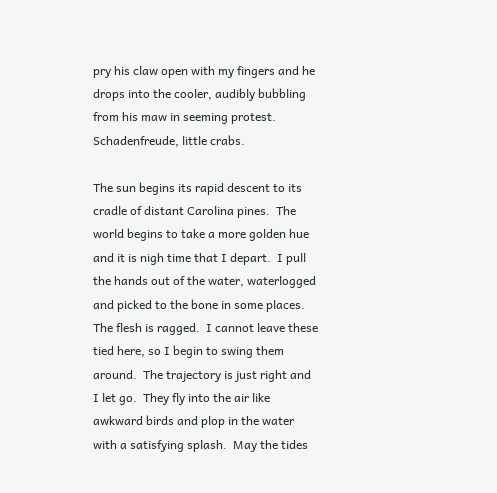pry his claw open with my fingers and he drops into the cooler, audibly bubbling from his maw in seeming protest. Schadenfreude, little crabs.

The sun begins its rapid descent to its cradle of distant Carolina pines.  The world begins to take a more golden hue and it is nigh time that I depart.  I pull the hands out of the water, waterlogged and picked to the bone in some places.  The flesh is ragged.  I cannot leave these tied here, so I begin to swing them around.  The trajectory is just right and I let go.  They fly into the air like awkward birds and plop in the water with a satisfying splash.  May the tides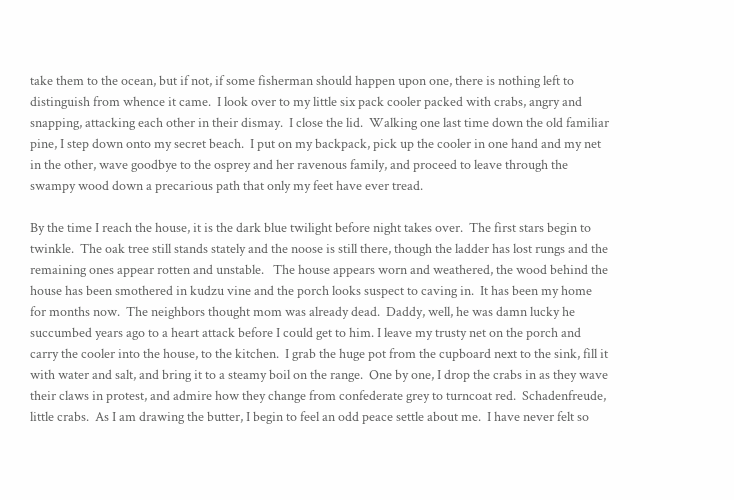take them to the ocean, but if not, if some fisherman should happen upon one, there is nothing left to distinguish from whence it came.  I look over to my little six pack cooler packed with crabs, angry and snapping, attacking each other in their dismay.  I close the lid.  Walking one last time down the old familiar pine, I step down onto my secret beach.  I put on my backpack, pick up the cooler in one hand and my net in the other, wave goodbye to the osprey and her ravenous family, and proceed to leave through the swampy wood down a precarious path that only my feet have ever tread.

By the time I reach the house, it is the dark blue twilight before night takes over.  The first stars begin to twinkle.  The oak tree still stands stately and the noose is still there, though the ladder has lost rungs and the remaining ones appear rotten and unstable.   The house appears worn and weathered, the wood behind the house has been smothered in kudzu vine and the porch looks suspect to caving in.  It has been my home for months now.  The neighbors thought mom was already dead.  Daddy, well, he was damn lucky he succumbed years ago to a heart attack before I could get to him. I leave my trusty net on the porch and carry the cooler into the house, to the kitchen.  I grab the huge pot from the cupboard next to the sink, fill it with water and salt, and bring it to a steamy boil on the range.  One by one, I drop the crabs in as they wave their claws in protest, and admire how they change from confederate grey to turncoat red.  Schadenfreude, little crabs.  As I am drawing the butter, I begin to feel an odd peace settle about me.  I have never felt so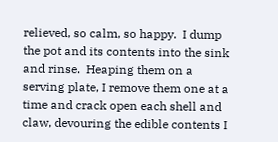relieved, so calm, so happy.  I dump the pot and its contents into the sink and rinse.  Heaping them on a serving plate, I remove them one at a time and crack open each shell and claw, devouring the edible contents I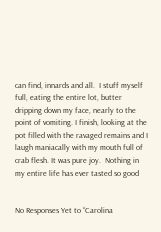can find, innards and all.  I stuff myself full, eating the entire lot, butter dripping down my face, nearly to the point of vomiting. I finish, looking at the pot filled with the ravaged remains and I laugh maniacally with my mouth full of crab flesh. It was pure joy.  Nothing in my entire life has ever tasted so good


No Responses Yet to “Carolina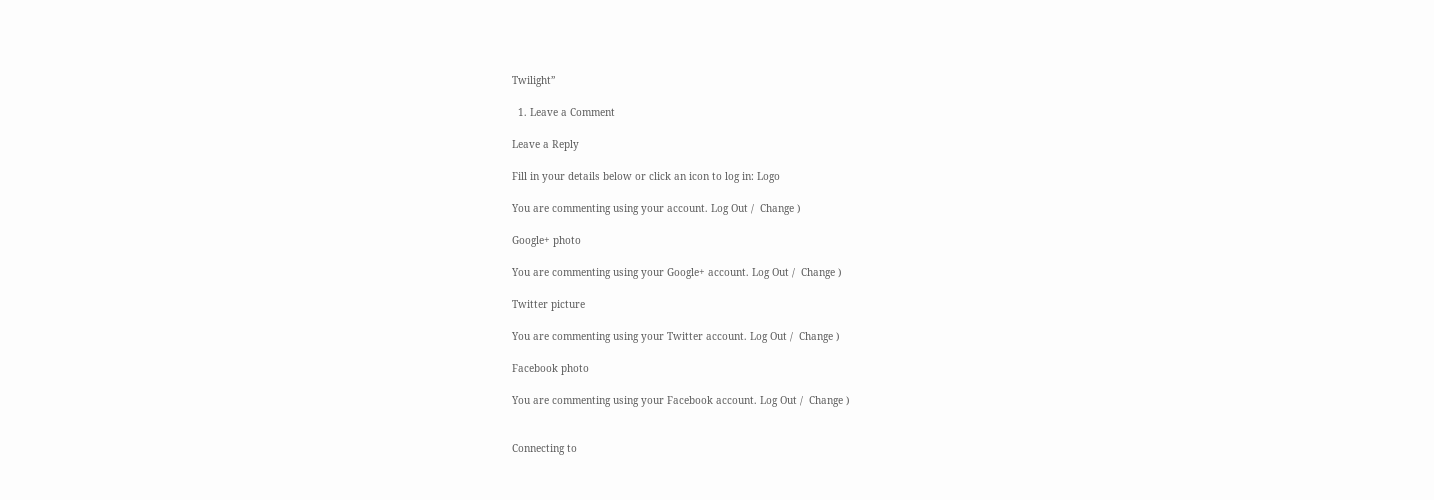Twilight”

  1. Leave a Comment

Leave a Reply

Fill in your details below or click an icon to log in: Logo

You are commenting using your account. Log Out /  Change )

Google+ photo

You are commenting using your Google+ account. Log Out /  Change )

Twitter picture

You are commenting using your Twitter account. Log Out /  Change )

Facebook photo

You are commenting using your Facebook account. Log Out /  Change )


Connecting to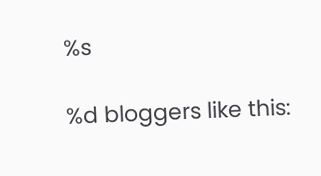%s

%d bloggers like this: